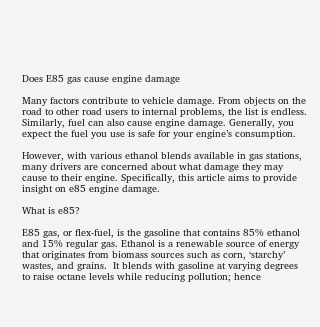Does E85 gas cause engine damage

Many factors contribute to vehicle damage. From objects on the road to other road users to internal problems, the list is endless. Similarly, fuel can also cause engine damage. Generally, you expect the fuel you use is safe for your engine’s consumption.

However, with various ethanol blends available in gas stations, many drivers are concerned about what damage they may cause to their engine. Specifically, this article aims to provide insight on e85 engine damage.

What is e85?

E85 gas, or flex-fuel, is the gasoline that contains 85% ethanol and 15% regular gas. Ethanol is a renewable source of energy that originates from biomass sources such as corn, ‘starchy’ wastes, and grains.  It blends with gasoline at varying degrees to raise octane levels while reducing pollution; hence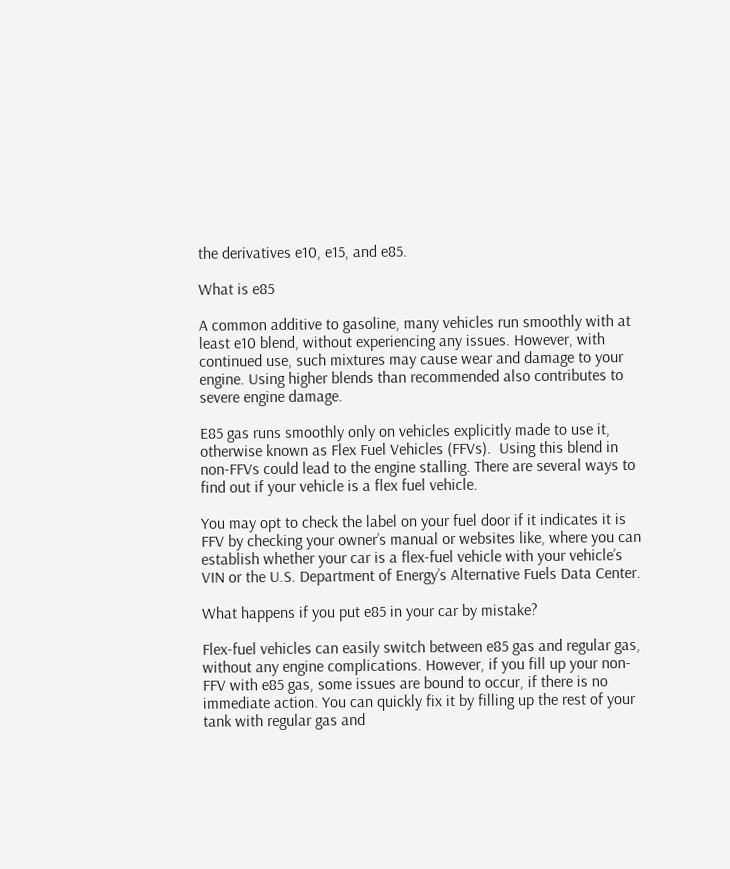the derivatives e10, e15, and e85.

What is e85

A common additive to gasoline, many vehicles run smoothly with at least e10 blend, without experiencing any issues. However, with continued use, such mixtures may cause wear and damage to your engine. Using higher blends than recommended also contributes to severe engine damage.

E85 gas runs smoothly only on vehicles explicitly made to use it, otherwise known as Flex Fuel Vehicles (FFVs).  Using this blend in non-FFVs could lead to the engine stalling. There are several ways to find out if your vehicle is a flex fuel vehicle.

You may opt to check the label on your fuel door if it indicates it is FFV by checking your owner’s manual or websites like, where you can establish whether your car is a flex-fuel vehicle with your vehicle’s VIN or the U.S. Department of Energy’s Alternative Fuels Data Center.

What happens if you put e85 in your car by mistake?

Flex-fuel vehicles can easily switch between e85 gas and regular gas, without any engine complications. However, if you fill up your non-FFV with e85 gas, some issues are bound to occur, if there is no immediate action. You can quickly fix it by filling up the rest of your tank with regular gas and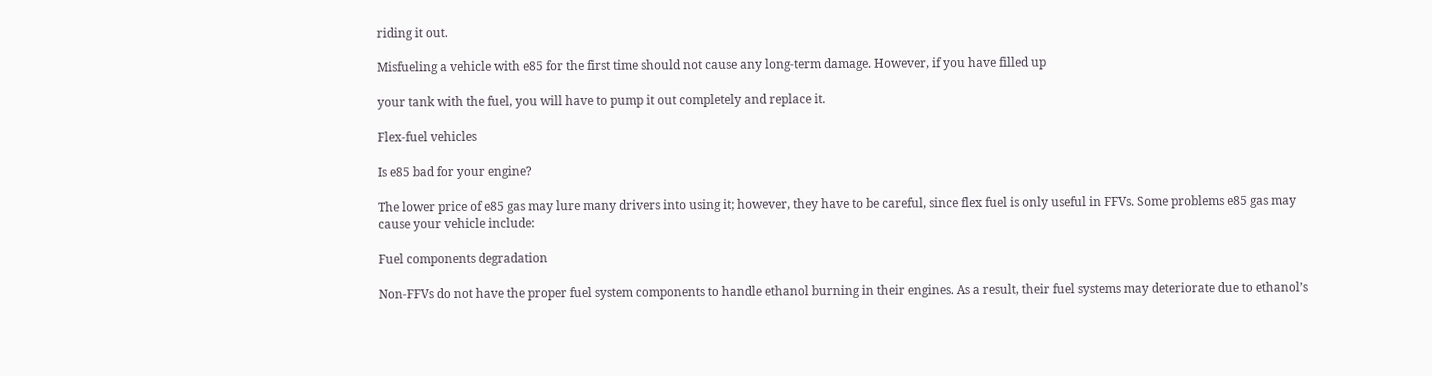riding it out.

Misfueling a vehicle with e85 for the first time should not cause any long-term damage. However, if you have filled up

your tank with the fuel, you will have to pump it out completely and replace it.

Flex-fuel vehicles

Is e85 bad for your engine?

The lower price of e85 gas may lure many drivers into using it; however, they have to be careful, since flex fuel is only useful in FFVs. Some problems e85 gas may cause your vehicle include:

Fuel components degradation

Non-FFVs do not have the proper fuel system components to handle ethanol burning in their engines. As a result, their fuel systems may deteriorate due to ethanol’s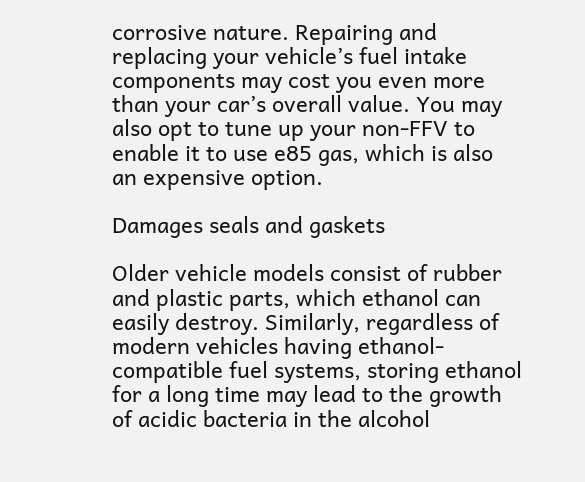corrosive nature. Repairing and replacing your vehicle’s fuel intake components may cost you even more than your car’s overall value. You may also opt to tune up your non-FFV to enable it to use e85 gas, which is also an expensive option.

Damages seals and gaskets

Older vehicle models consist of rubber and plastic parts, which ethanol can easily destroy. Similarly, regardless of modern vehicles having ethanol-compatible fuel systems, storing ethanol for a long time may lead to the growth of acidic bacteria in the alcohol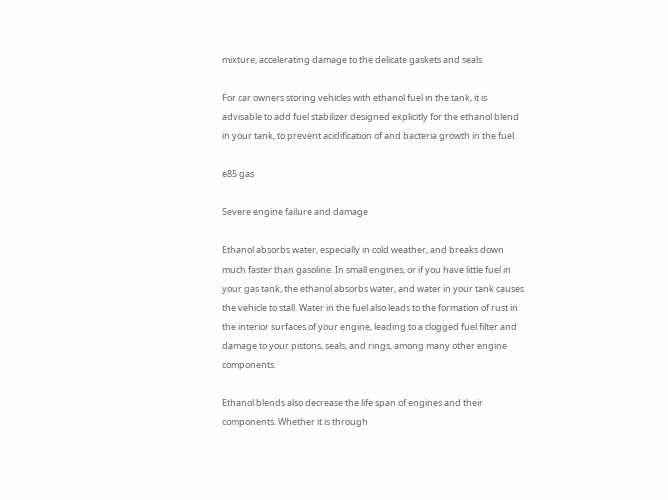mixture, accelerating damage to the delicate gaskets and seals.

For car owners storing vehicles with ethanol fuel in the tank, it is advisable to add fuel stabilizer designed explicitly for the ethanol blend in your tank, to prevent acidification of and bacteria growth in the fuel.

e85 gas

Severe engine failure and damage

Ethanol absorbs water, especially in cold weather, and breaks down much faster than gasoline. In small engines, or if you have little fuel in your gas tank, the ethanol absorbs water, and water in your tank causes the vehicle to stall. Water in the fuel also leads to the formation of rust in the interior surfaces of your engine, leading to a clogged fuel filter and damage to your pistons, seals, and rings, among many other engine components.

Ethanol blends also decrease the life span of engines and their components. Whether it is through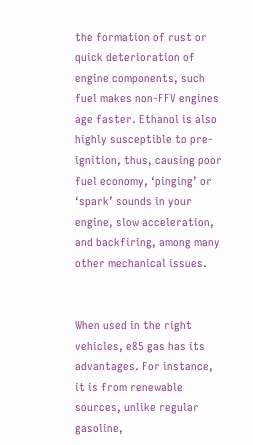the formation of rust or quick deterioration of engine components, such fuel makes non-FFV engines age faster. Ethanol is also highly susceptible to pre-ignition, thus, causing poor fuel economy, ‘pinging’ or ‘spark’ sounds in your engine, slow acceleration, and backfiring, among many other mechanical issues.


When used in the right vehicles, e85 gas has its advantages. For instance, it is from renewable sources, unlike regular gasoline,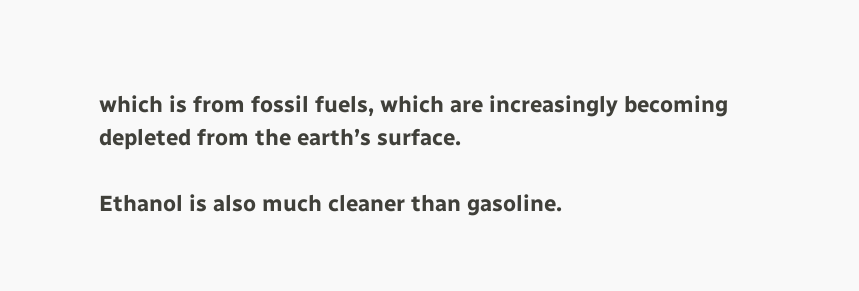which is from fossil fuels, which are increasingly becoming depleted from the earth’s surface.

Ethanol is also much cleaner than gasoline.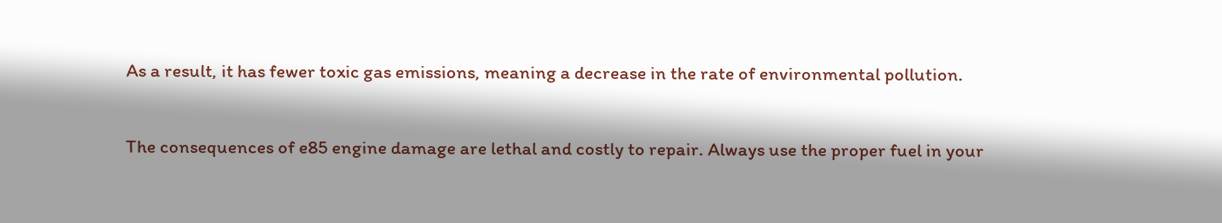As a result, it has fewer toxic gas emissions, meaning a decrease in the rate of environmental pollution.

The consequences of e85 engine damage are lethal and costly to repair. Always use the proper fuel in your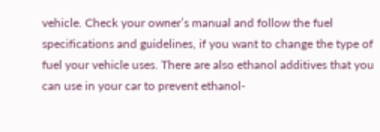vehicle. Check your owner’s manual and follow the fuel specifications and guidelines, if you want to change the type of fuel your vehicle uses. There are also ethanol additives that you can use in your car to prevent ethanol-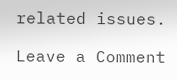related issues.

Leave a Comment